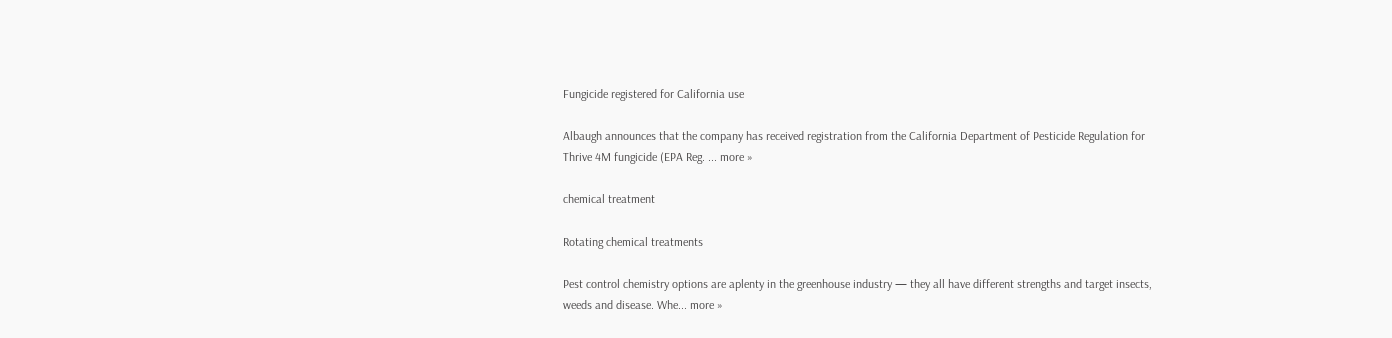Fungicide registered for California use

Albaugh announces that the company has received registration from the California Department of Pesticide Regulation for Thrive 4M fungicide (EPA Reg. ... more »

chemical treatment

Rotating chemical treatments

Pest control chemistry options are aplenty in the greenhouse industry — they all have different strengths and target insects, weeds and disease. Whe... more »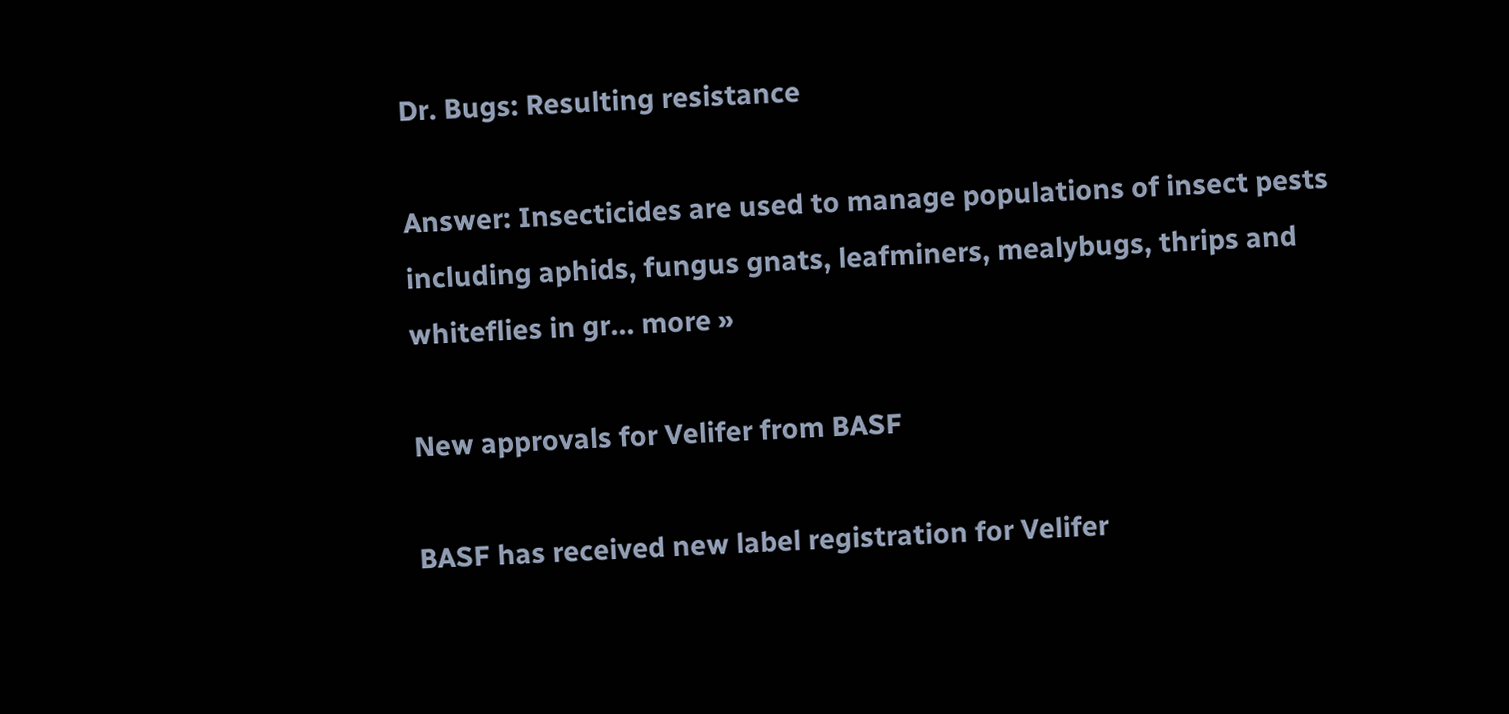Dr. Bugs: Resulting resistance

Answer: Insecticides are used to manage populations of insect pests including aphids, fungus gnats, leafminers, mealybugs, thrips and whiteflies in gr... more »

New approvals for Velifer from BASF

BASF has received new label registration for Velifer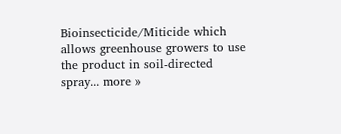Bioinsecticide/Miticide which allows greenhouse growers to use the product in soil-directed spray... more »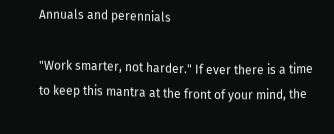Annuals and perennials

"Work smarter, not harder." If ever there is a time to keep this mantra at the front of your mind, the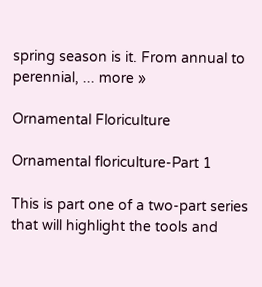spring season is it. From annual to perennial, ... more »

Ornamental Floriculture

Ornamental floriculture-Part 1

This is part one of a two-part series that will highlight the tools and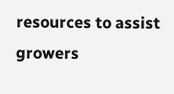resources to assist growers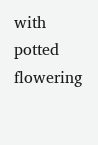with potted flowering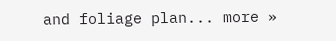and foliage plan... more »